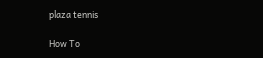plaza tennis

How To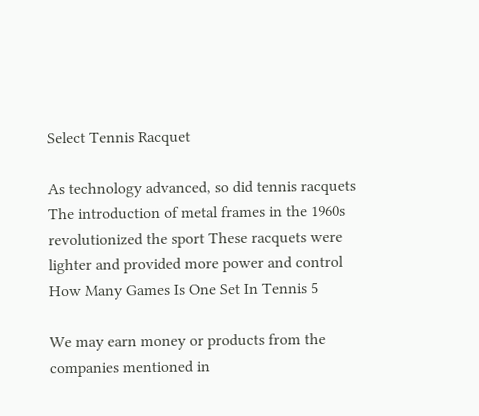Select Tennis Racquet

As technology advanced, so did tennis racquets The introduction of metal frames in the 1960s revolutionized the sport These racquets were lighter and provided more power and control
How Many Games Is One Set In Tennis 5

We may earn money or products from the companies mentioned in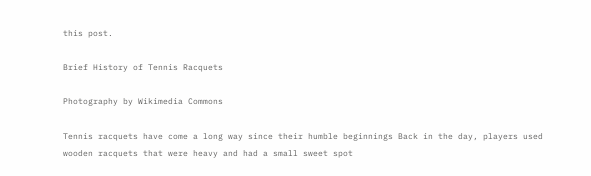this post.

Brief History of Tennis Racquets

Photography by Wikimedia Commons

Tennis racquets have come a long way since their humble beginnings Back in the day, players used wooden racquets that were heavy and had a small sweet spot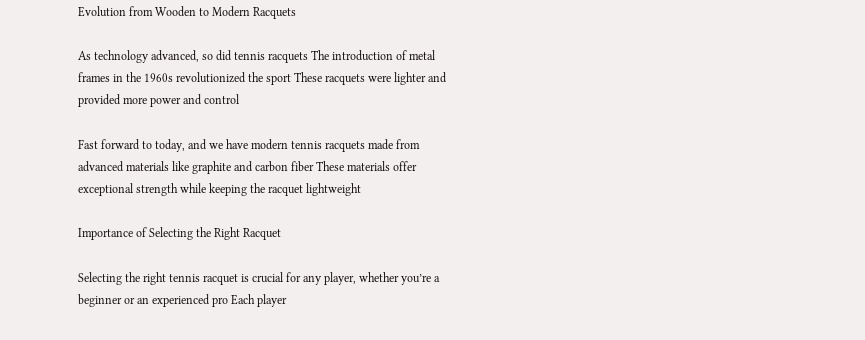Evolution from Wooden to Modern Racquets

As technology advanced, so did tennis racquets The introduction of metal frames in the 1960s revolutionized the sport These racquets were lighter and provided more power and control

Fast forward to today, and we have modern tennis racquets made from advanced materials like graphite and carbon fiber These materials offer exceptional strength while keeping the racquet lightweight

Importance of Selecting the Right Racquet

Selecting the right tennis racquet is crucial for any player, whether you’re a beginner or an experienced pro Each player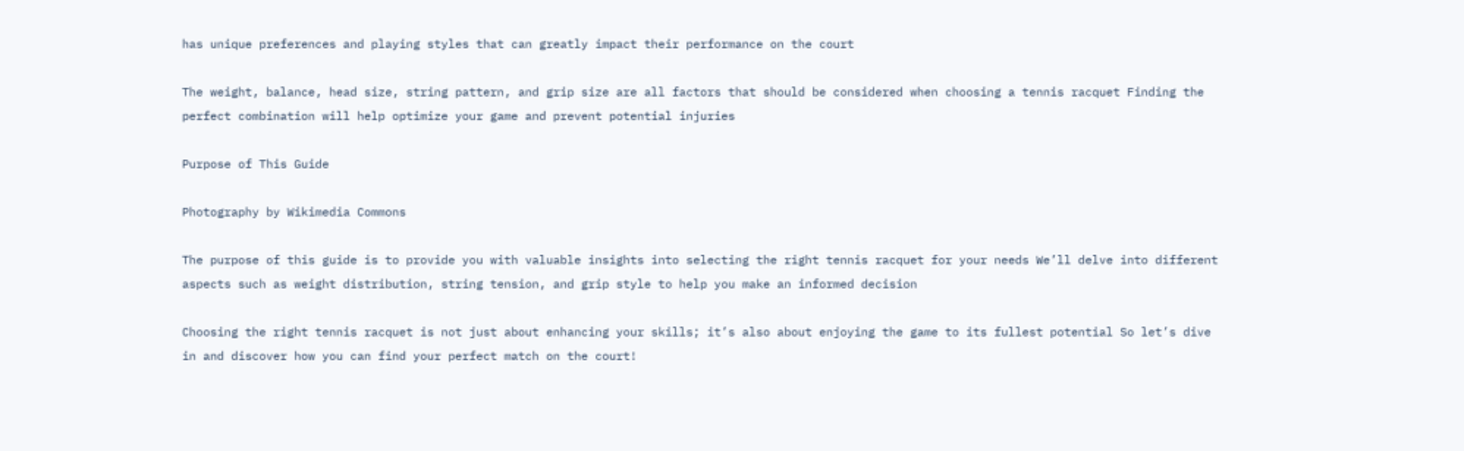has unique preferences and playing styles that can greatly impact their performance on the court

The weight, balance, head size, string pattern, and grip size are all factors that should be considered when choosing a tennis racquet Finding the perfect combination will help optimize your game and prevent potential injuries

Purpose of This Guide

Photography by Wikimedia Commons

The purpose of this guide is to provide you with valuable insights into selecting the right tennis racquet for your needs We’ll delve into different aspects such as weight distribution, string tension, and grip style to help you make an informed decision

Choosing the right tennis racquet is not just about enhancing your skills; it’s also about enjoying the game to its fullest potential So let’s dive in and discover how you can find your perfect match on the court!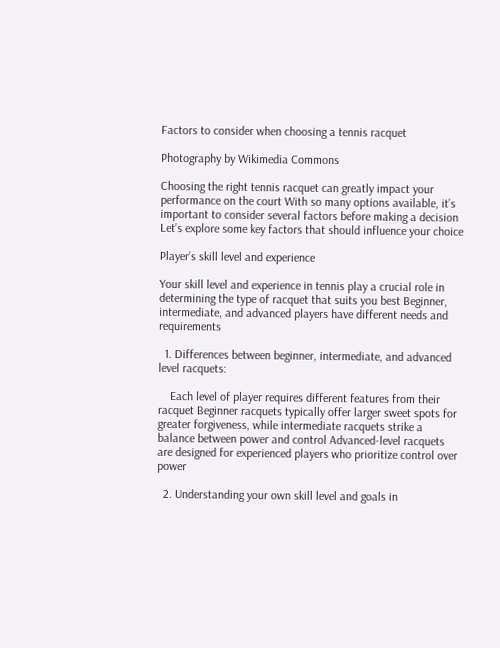Factors to consider when choosing a tennis racquet

Photography by Wikimedia Commons

Choosing the right tennis racquet can greatly impact your performance on the court With so many options available, it’s important to consider several factors before making a decision Let’s explore some key factors that should influence your choice

Player’s skill level and experience

Your skill level and experience in tennis play a crucial role in determining the type of racquet that suits you best Beginner, intermediate, and advanced players have different needs and requirements

  1. Differences between beginner, intermediate, and advanced level racquets:

    Each level of player requires different features from their racquet Beginner racquets typically offer larger sweet spots for greater forgiveness, while intermediate racquets strike a balance between power and control Advanced-level racquets are designed for experienced players who prioritize control over power

  2. Understanding your own skill level and goals in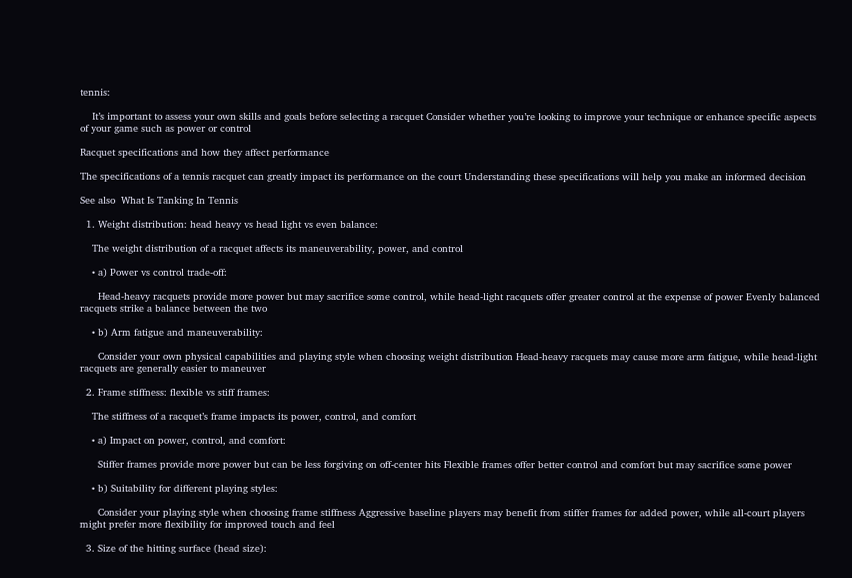tennis:

    It’s important to assess your own skills and goals before selecting a racquet Consider whether you’re looking to improve your technique or enhance specific aspects of your game such as power or control

Racquet specifications and how they affect performance

The specifications of a tennis racquet can greatly impact its performance on the court Understanding these specifications will help you make an informed decision

See also  What Is Tanking In Tennis

  1. Weight distribution: head heavy vs head light vs even balance:

    The weight distribution of a racquet affects its maneuverability, power, and control

    • a) Power vs control trade-off:

      Head-heavy racquets provide more power but may sacrifice some control, while head-light racquets offer greater control at the expense of power Evenly balanced racquets strike a balance between the two

    • b) Arm fatigue and maneuverability:

      Consider your own physical capabilities and playing style when choosing weight distribution Head-heavy racquets may cause more arm fatigue, while head-light racquets are generally easier to maneuver

  2. Frame stiffness: flexible vs stiff frames:

    The stiffness of a racquet’s frame impacts its power, control, and comfort

    • a) Impact on power, control, and comfort:

      Stiffer frames provide more power but can be less forgiving on off-center hits Flexible frames offer better control and comfort but may sacrifice some power

    • b) Suitability for different playing styles:

      Consider your playing style when choosing frame stiffness Aggressive baseline players may benefit from stiffer frames for added power, while all-court players might prefer more flexibility for improved touch and feel

  3. Size of the hitting surface (head size):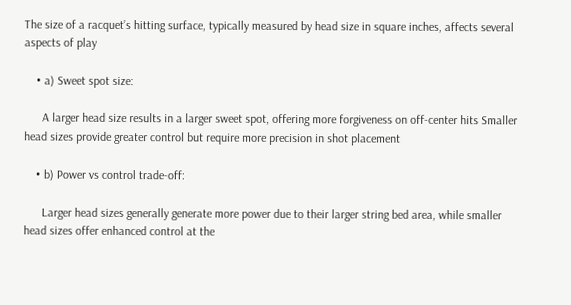The size of a racquet’s hitting surface, typically measured by head size in square inches, affects several aspects of play

    • a) Sweet spot size:

      A larger head size results in a larger sweet spot, offering more forgiveness on off-center hits Smaller head sizes provide greater control but require more precision in shot placement

    • b) Power vs control trade-off:

      Larger head sizes generally generate more power due to their larger string bed area, while smaller head sizes offer enhanced control at the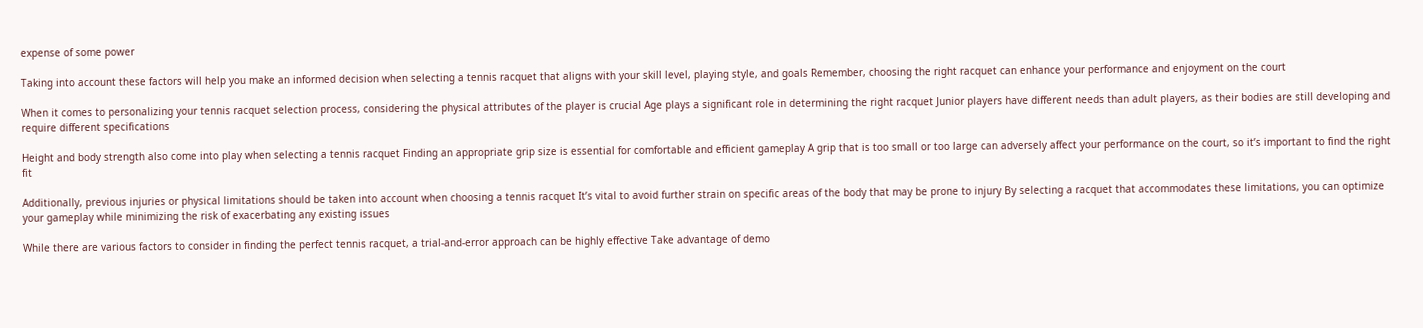expense of some power

Taking into account these factors will help you make an informed decision when selecting a tennis racquet that aligns with your skill level, playing style, and goals Remember, choosing the right racquet can enhance your performance and enjoyment on the court

When it comes to personalizing your tennis racquet selection process, considering the physical attributes of the player is crucial Age plays a significant role in determining the right racquet Junior players have different needs than adult players, as their bodies are still developing and require different specifications

Height and body strength also come into play when selecting a tennis racquet Finding an appropriate grip size is essential for comfortable and efficient gameplay A grip that is too small or too large can adversely affect your performance on the court, so it’s important to find the right fit

Additionally, previous injuries or physical limitations should be taken into account when choosing a tennis racquet It’s vital to avoid further strain on specific areas of the body that may be prone to injury By selecting a racquet that accommodates these limitations, you can optimize your gameplay while minimizing the risk of exacerbating any existing issues

While there are various factors to consider in finding the perfect tennis racquet, a trial-and-error approach can be highly effective Take advantage of demo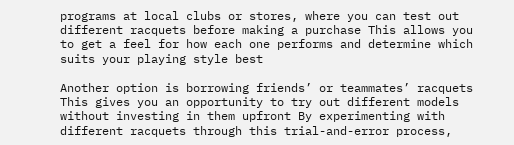programs at local clubs or stores, where you can test out different racquets before making a purchase This allows you to get a feel for how each one performs and determine which suits your playing style best

Another option is borrowing friends’ or teammates’ racquets This gives you an opportunity to try out different models without investing in them upfront By experimenting with different racquets through this trial-and-error process,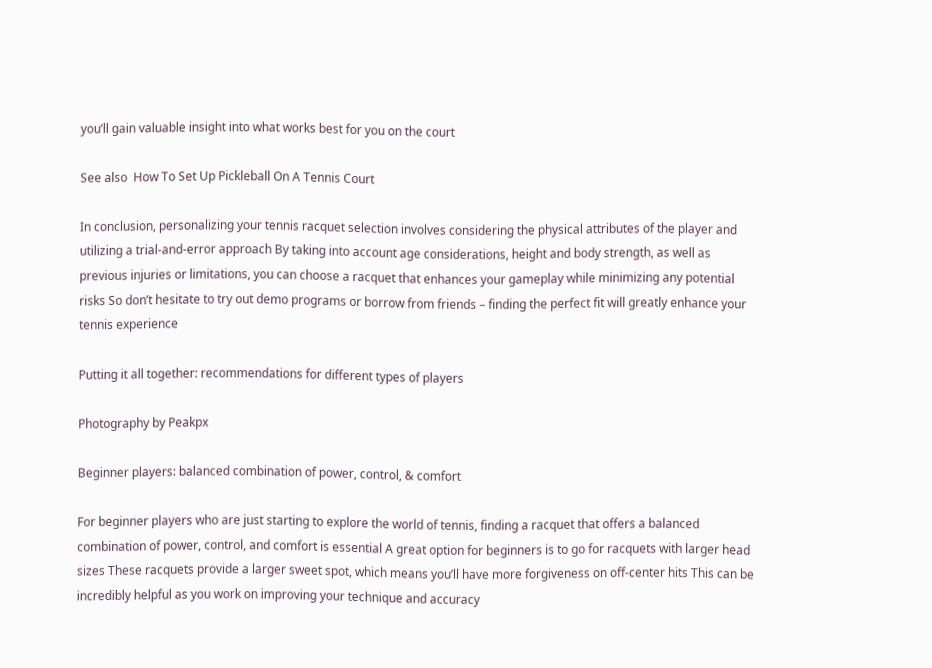you’ll gain valuable insight into what works best for you on the court

See also  How To Set Up Pickleball On A Tennis Court

In conclusion, personalizing your tennis racquet selection involves considering the physical attributes of the player and utilizing a trial-and-error approach By taking into account age considerations, height and body strength, as well as previous injuries or limitations, you can choose a racquet that enhances your gameplay while minimizing any potential risks So don’t hesitate to try out demo programs or borrow from friends – finding the perfect fit will greatly enhance your tennis experience

Putting it all together: recommendations for different types of players

Photography by Peakpx

Beginner players: balanced combination of power, control, & comfort

For beginner players who are just starting to explore the world of tennis, finding a racquet that offers a balanced combination of power, control, and comfort is essential A great option for beginners is to go for racquets with larger head sizes These racquets provide a larger sweet spot, which means you’ll have more forgiveness on off-center hits This can be incredibly helpful as you work on improving your technique and accuracy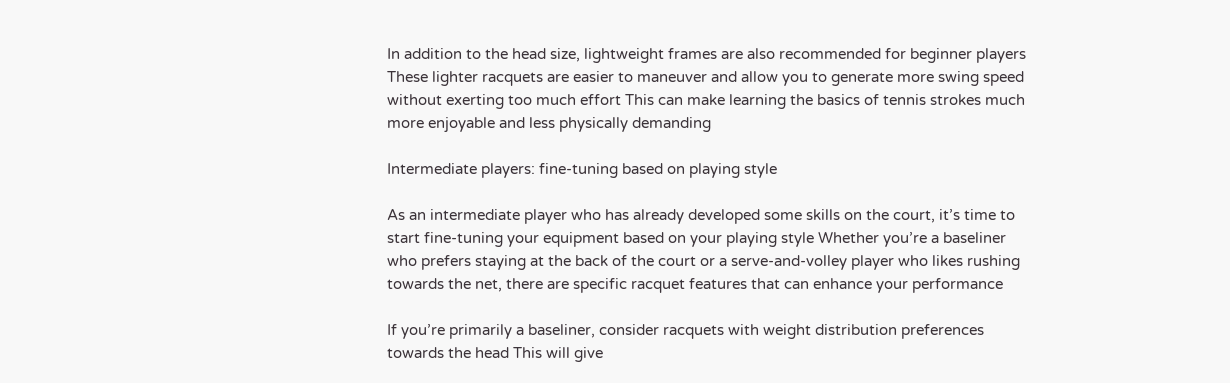In addition to the head size, lightweight frames are also recommended for beginner players These lighter racquets are easier to maneuver and allow you to generate more swing speed without exerting too much effort This can make learning the basics of tennis strokes much more enjoyable and less physically demanding

Intermediate players: fine-tuning based on playing style

As an intermediate player who has already developed some skills on the court, it’s time to start fine-tuning your equipment based on your playing style Whether you’re a baseliner who prefers staying at the back of the court or a serve-and-volley player who likes rushing towards the net, there are specific racquet features that can enhance your performance

If you’re primarily a baseliner, consider racquets with weight distribution preferences towards the head This will give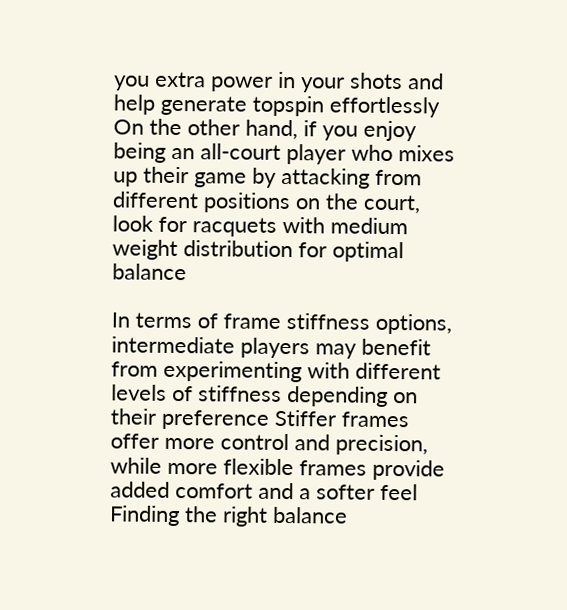you extra power in your shots and help generate topspin effortlessly On the other hand, if you enjoy being an all-court player who mixes up their game by attacking from different positions on the court, look for racquets with medium weight distribution for optimal balance

In terms of frame stiffness options, intermediate players may benefit from experimenting with different levels of stiffness depending on their preference Stiffer frames offer more control and precision, while more flexible frames provide added comfort and a softer feel Finding the right balance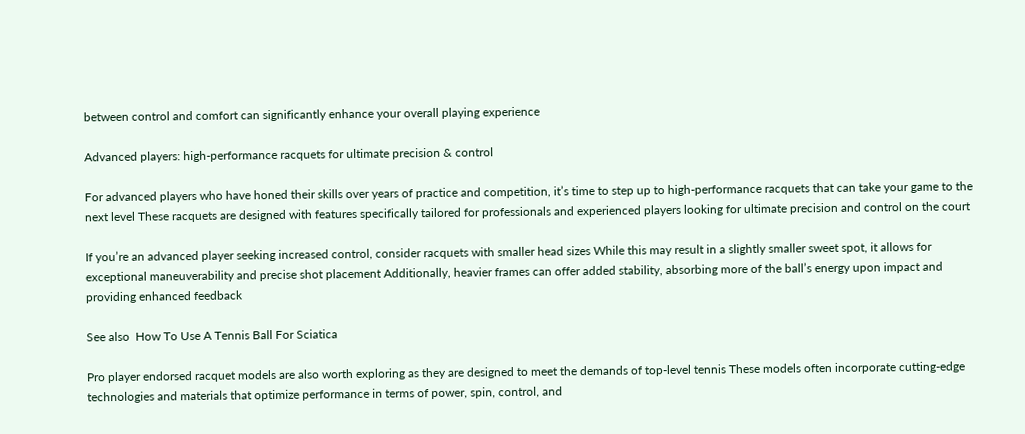between control and comfort can significantly enhance your overall playing experience

Advanced players: high-performance racquets for ultimate precision & control

For advanced players who have honed their skills over years of practice and competition, it’s time to step up to high-performance racquets that can take your game to the next level These racquets are designed with features specifically tailored for professionals and experienced players looking for ultimate precision and control on the court

If you’re an advanced player seeking increased control, consider racquets with smaller head sizes While this may result in a slightly smaller sweet spot, it allows for exceptional maneuverability and precise shot placement Additionally, heavier frames can offer added stability, absorbing more of the ball’s energy upon impact and providing enhanced feedback

See also  How To Use A Tennis Ball For Sciatica

Pro player endorsed racquet models are also worth exploring as they are designed to meet the demands of top-level tennis These models often incorporate cutting-edge technologies and materials that optimize performance in terms of power, spin, control, and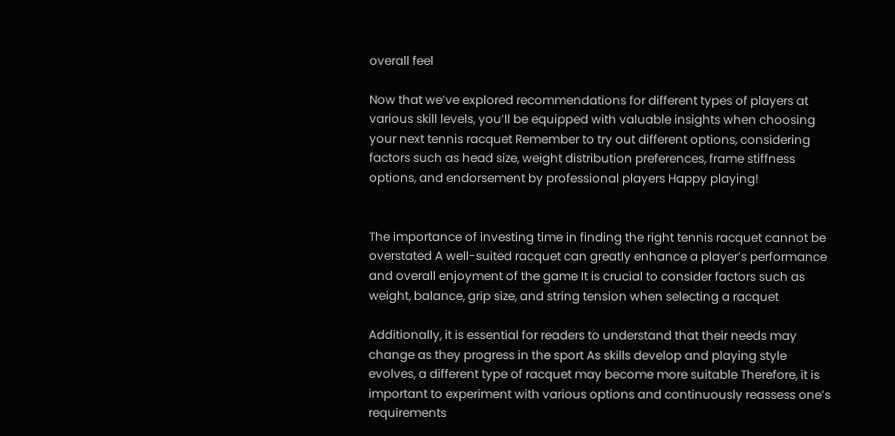overall feel

Now that we’ve explored recommendations for different types of players at various skill levels, you’ll be equipped with valuable insights when choosing your next tennis racquet Remember to try out different options, considering factors such as head size, weight distribution preferences, frame stiffness options, and endorsement by professional players Happy playing!


The importance of investing time in finding the right tennis racquet cannot be overstated A well-suited racquet can greatly enhance a player’s performance and overall enjoyment of the game It is crucial to consider factors such as weight, balance, grip size, and string tension when selecting a racquet

Additionally, it is essential for readers to understand that their needs may change as they progress in the sport As skills develop and playing style evolves, a different type of racquet may become more suitable Therefore, it is important to experiment with various options and continuously reassess one’s requirements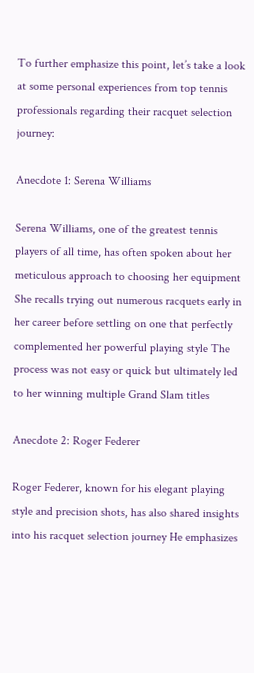To further emphasize this point, let’s take a look at some personal experiences from top tennis professionals regarding their racquet selection journey:

Anecdote 1: Serena Williams

Serena Williams, one of the greatest tennis players of all time, has often spoken about her meticulous approach to choosing her equipment She recalls trying out numerous racquets early in her career before settling on one that perfectly complemented her powerful playing style The process was not easy or quick but ultimately led to her winning multiple Grand Slam titles

Anecdote 2: Roger Federer

Roger Federer, known for his elegant playing style and precision shots, has also shared insights into his racquet selection journey He emphasizes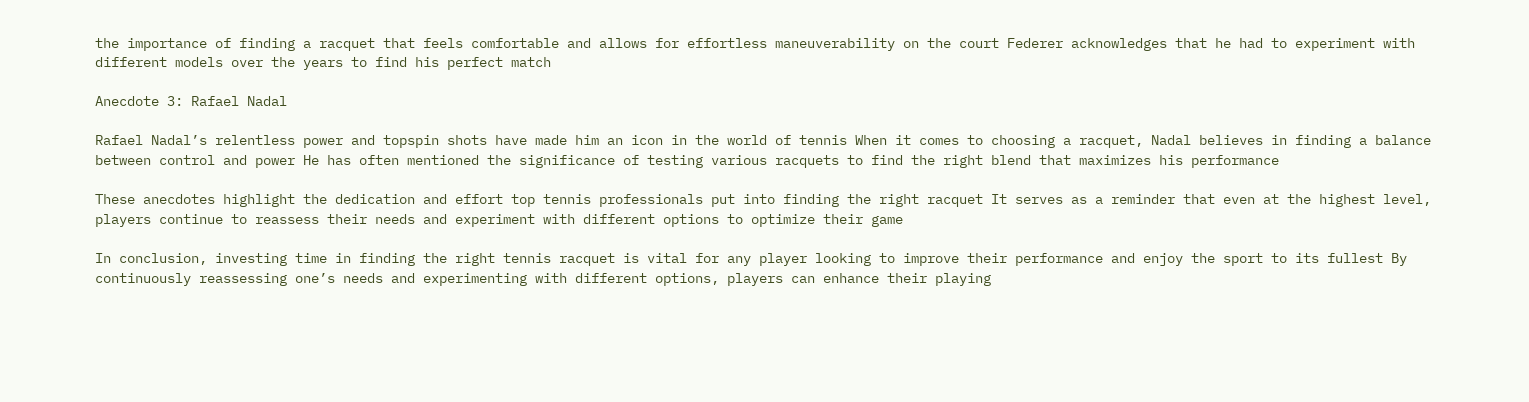the importance of finding a racquet that feels comfortable and allows for effortless maneuverability on the court Federer acknowledges that he had to experiment with different models over the years to find his perfect match

Anecdote 3: Rafael Nadal

Rafael Nadal’s relentless power and topspin shots have made him an icon in the world of tennis When it comes to choosing a racquet, Nadal believes in finding a balance between control and power He has often mentioned the significance of testing various racquets to find the right blend that maximizes his performance

These anecdotes highlight the dedication and effort top tennis professionals put into finding the right racquet It serves as a reminder that even at the highest level, players continue to reassess their needs and experiment with different options to optimize their game

In conclusion, investing time in finding the right tennis racquet is vital for any player looking to improve their performance and enjoy the sport to its fullest By continuously reassessing one’s needs and experimenting with different options, players can enhance their playing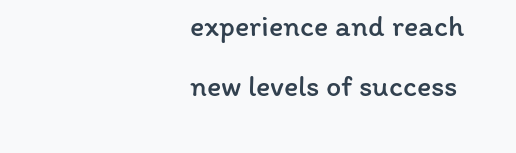experience and reach new levels of success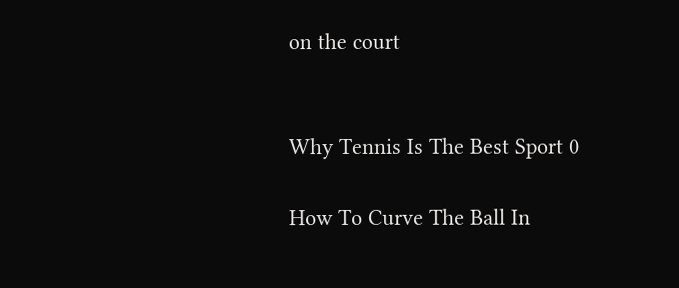on the court


Why Tennis Is The Best Sport 0

How To Curve The Ball In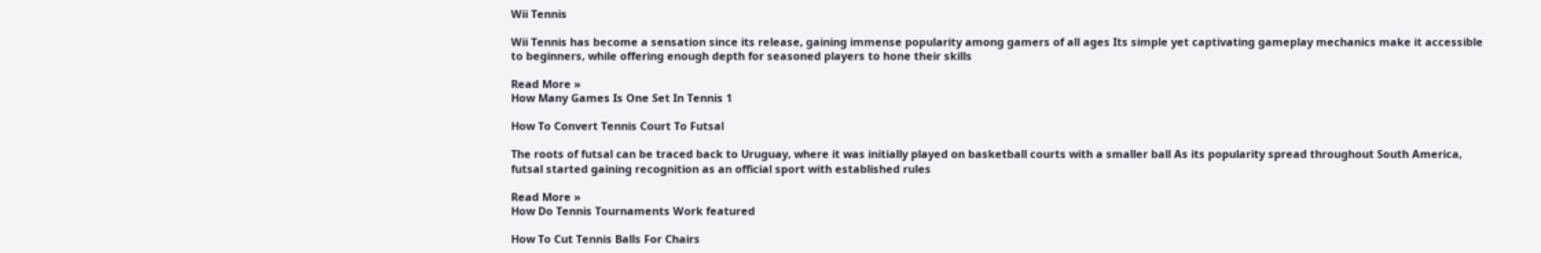Wii Tennis

Wii Tennis has become a sensation since its release, gaining immense popularity among gamers of all ages Its simple yet captivating gameplay mechanics make it accessible to beginners, while offering enough depth for seasoned players to hone their skills

Read More »
How Many Games Is One Set In Tennis 1

How To Convert Tennis Court To Futsal

The roots of futsal can be traced back to Uruguay, where it was initially played on basketball courts with a smaller ball As its popularity spread throughout South America, futsal started gaining recognition as an official sport with established rules

Read More »
How Do Tennis Tournaments Work featured

How To Cut Tennis Balls For Chairs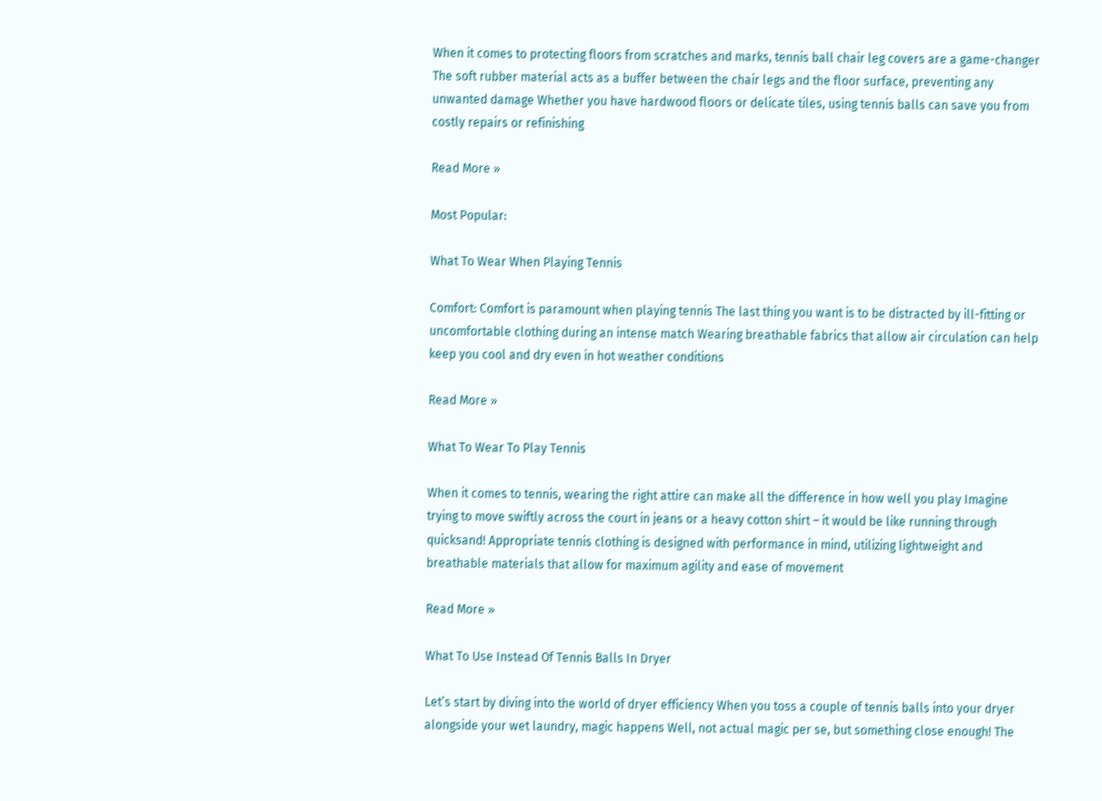When it comes to protecting floors from scratches and marks, tennis ball chair leg covers are a game-changer The soft rubber material acts as a buffer between the chair legs and the floor surface, preventing any unwanted damage Whether you have hardwood floors or delicate tiles, using tennis balls can save you from costly repairs or refinishing

Read More »

Most Popular:

What To Wear When Playing Tennis

Comfort: Comfort is paramount when playing tennis The last thing you want is to be distracted by ill-fitting or uncomfortable clothing during an intense match Wearing breathable fabrics that allow air circulation can help keep you cool and dry even in hot weather conditions

Read More »

What To Wear To Play Tennis

When it comes to tennis, wearing the right attire can make all the difference in how well you play Imagine trying to move swiftly across the court in jeans or a heavy cotton shirt – it would be like running through quicksand! Appropriate tennis clothing is designed with performance in mind, utilizing lightweight and breathable materials that allow for maximum agility and ease of movement

Read More »

What To Use Instead Of Tennis Balls In Dryer

Let’s start by diving into the world of dryer efficiency When you toss a couple of tennis balls into your dryer alongside your wet laundry, magic happens Well, not actual magic per se, but something close enough! The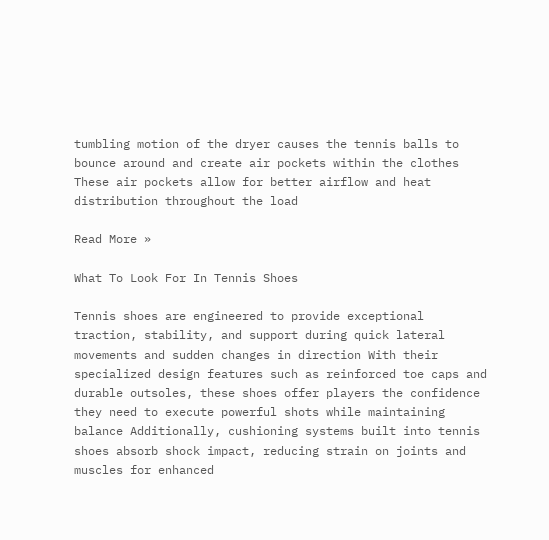tumbling motion of the dryer causes the tennis balls to bounce around and create air pockets within the clothes These air pockets allow for better airflow and heat distribution throughout the load

Read More »

What To Look For In Tennis Shoes

Tennis shoes are engineered to provide exceptional traction, stability, and support during quick lateral movements and sudden changes in direction With their specialized design features such as reinforced toe caps and durable outsoles, these shoes offer players the confidence they need to execute powerful shots while maintaining balance Additionally, cushioning systems built into tennis shoes absorb shock impact, reducing strain on joints and muscles for enhanced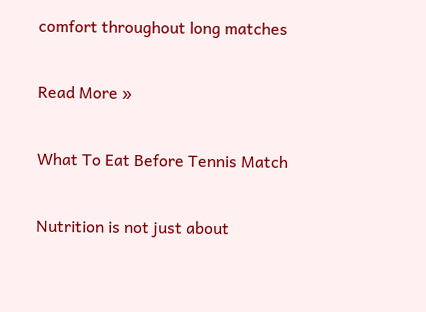comfort throughout long matches

Read More »

What To Eat Before Tennis Match

Nutrition is not just about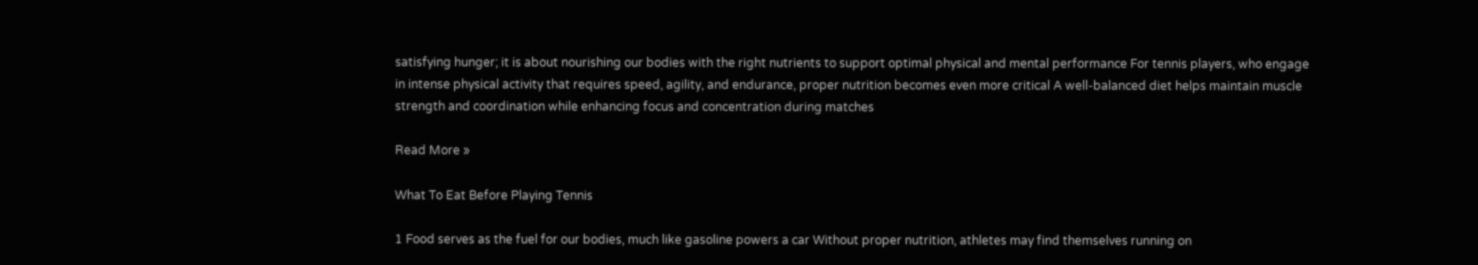satisfying hunger; it is about nourishing our bodies with the right nutrients to support optimal physical and mental performance For tennis players, who engage in intense physical activity that requires speed, agility, and endurance, proper nutrition becomes even more critical A well-balanced diet helps maintain muscle strength and coordination while enhancing focus and concentration during matches

Read More »

What To Eat Before Playing Tennis

1 Food serves as the fuel for our bodies, much like gasoline powers a car Without proper nutrition, athletes may find themselves running on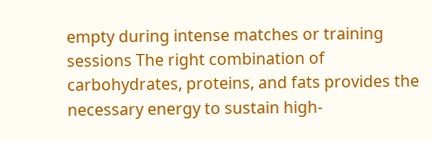empty during intense matches or training sessions The right combination of carbohydrates, proteins, and fats provides the necessary energy to sustain high-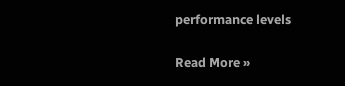performance levels

Read More »